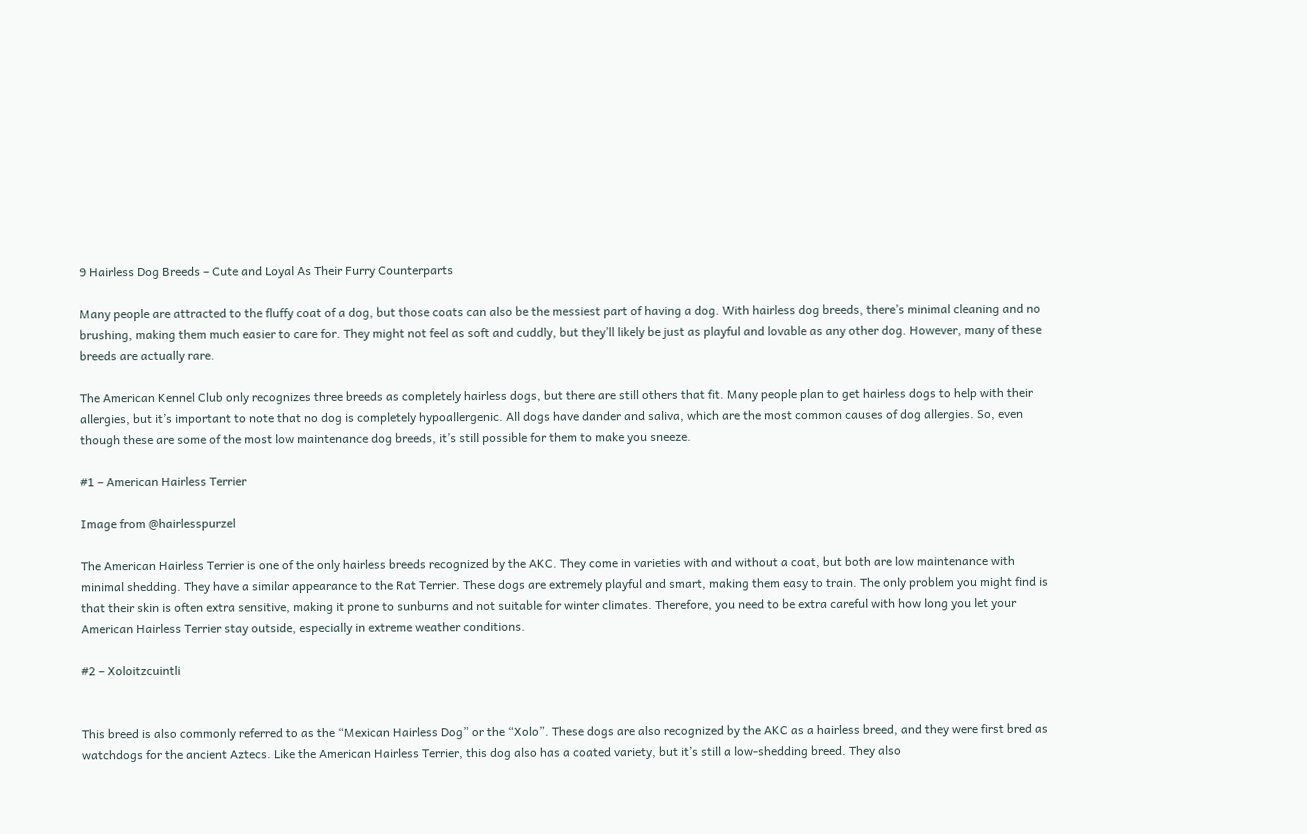9 Hairless Dog Breeds – Cute and Loyal As Their Furry Counterparts

Many people are attracted to the fluffy coat of a dog, but those coats can also be the messiest part of having a dog. With hairless dog breeds, there’s minimal cleaning and no brushing, making them much easier to care for. They might not feel as soft and cuddly, but they’ll likely be just as playful and lovable as any other dog. However, many of these breeds are actually rare.

The American Kennel Club only recognizes three breeds as completely hairless dogs, but there are still others that fit. Many people plan to get hairless dogs to help with their allergies, but it’s important to note that no dog is completely hypoallergenic. All dogs have dander and saliva, which are the most common causes of dog allergies. So, even though these are some of the most low maintenance dog breeds, it’s still possible for them to make you sneeze.

#1 – American Hairless Terrier

Image from @hairlesspurzel

The American Hairless Terrier is one of the only hairless breeds recognized by the AKC. They come in varieties with and without a coat, but both are low maintenance with minimal shedding. They have a similar appearance to the Rat Terrier. These dogs are extremely playful and smart, making them easy to train. The only problem you might find is that their skin is often extra sensitive, making it prone to sunburns and not suitable for winter climates. Therefore, you need to be extra careful with how long you let your American Hairless Terrier stay outside, especially in extreme weather conditions.

#2 – Xoloitzcuintli


This breed is also commonly referred to as the “Mexican Hairless Dog” or the “Xolo”. These dogs are also recognized by the AKC as a hairless breed, and they were first bred as watchdogs for the ancient Aztecs. Like the American Hairless Terrier, this dog also has a coated variety, but it’s still a low-shedding breed. They also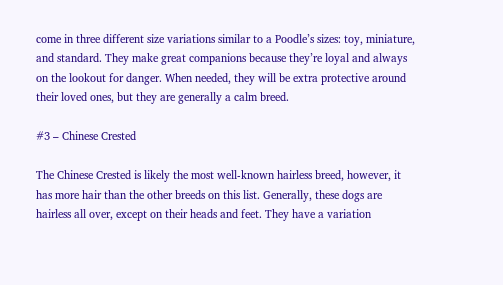come in three different size variations similar to a Poodle’s sizes: toy, miniature, and standard. They make great companions because they’re loyal and always on the lookout for danger. When needed, they will be extra protective around their loved ones, but they are generally a calm breed.

#3 – Chinese Crested

The Chinese Crested is likely the most well-known hairless breed, however, it has more hair than the other breeds on this list. Generally, these dogs are hairless all over, except on their heads and feet. They have a variation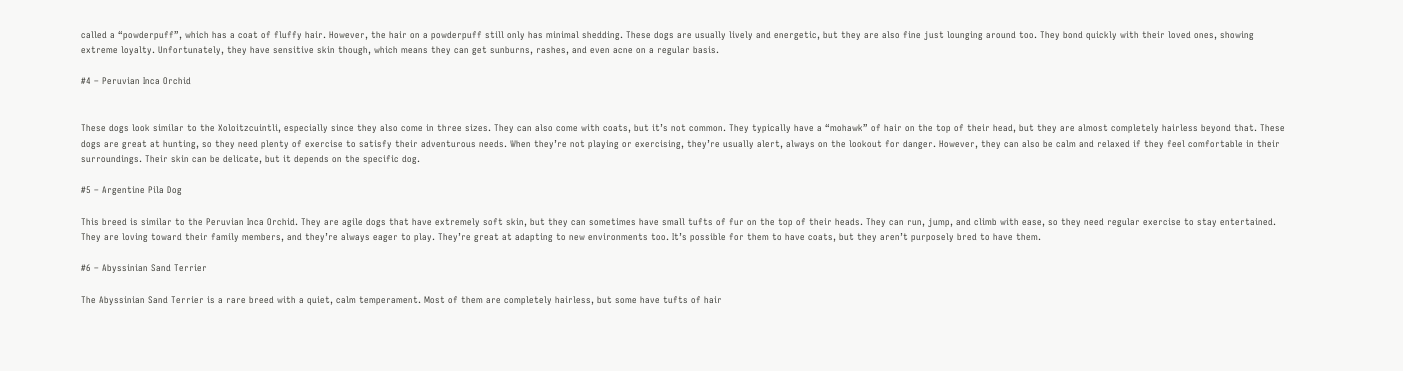called a “powderpuff”, which has a coat of fluffy hair. However, the hair on a powderpuff still only has minimal shedding. These dogs are usually lively and energetic, but they are also fine just lounging around too. They bond quickly with their loved ones, showing extreme loyalty. Unfortunately, they have sensitive skin though, which means they can get sunburns, rashes, and even acne on a regular basis.

#4 – Peruvian Inca Orchid


These dogs look similar to the Xoloitzcuintli, especially since they also come in three sizes. They can also come with coats, but it’s not common. They typically have a “mohawk” of hair on the top of their head, but they are almost completely hairless beyond that. These dogs are great at hunting, so they need plenty of exercise to satisfy their adventurous needs. When they’re not playing or exercising, they’re usually alert, always on the lookout for danger. However, they can also be calm and relaxed if they feel comfortable in their surroundings. Their skin can be delicate, but it depends on the specific dog.

#5 – Argentine Pila Dog

This breed is similar to the Peruvian Inca Orchid. They are agile dogs that have extremely soft skin, but they can sometimes have small tufts of fur on the top of their heads. They can run, jump, and climb with ease, so they need regular exercise to stay entertained. They are loving toward their family members, and they’re always eager to play. They’re great at adapting to new environments too. It’s possible for them to have coats, but they aren’t purposely bred to have them.

#6 – Abyssinian Sand Terrier

The Abyssinian Sand Terrier is a rare breed with a quiet, calm temperament. Most of them are completely hairless, but some have tufts of hair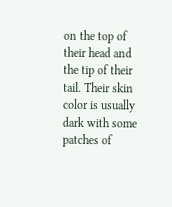on the top of their head and the tip of their tail. Their skin color is usually dark with some patches of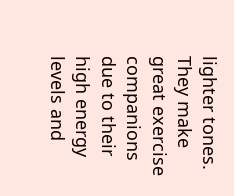lighter tones. They make great exercise companions due to their high energy levels and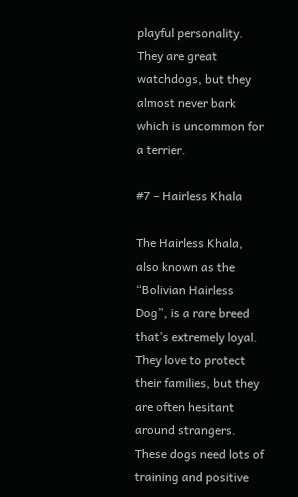playful personality. They are great watchdogs, but they almost never bark which is uncommon for a terrier.

#7 – Hairless Khala

The Hairless Khala, also known as the “Bolivian Hairless Dog”, is a rare breed that’s extremely loyal. They love to protect their families, but they are often hesitant around strangers. These dogs need lots of training and positive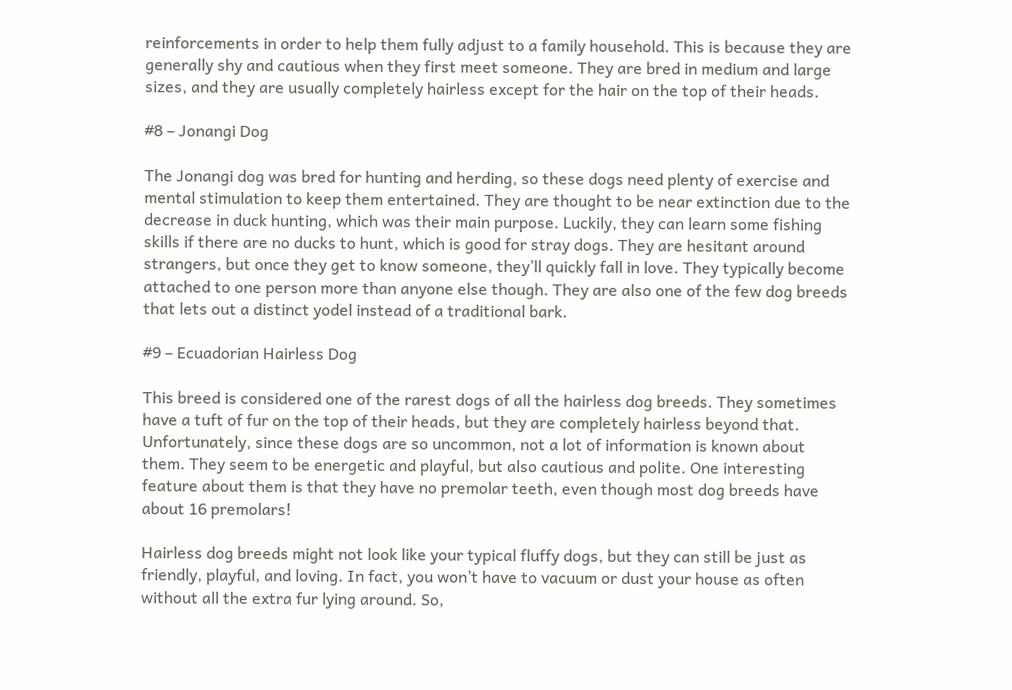reinforcements in order to help them fully adjust to a family household. This is because they are generally shy and cautious when they first meet someone. They are bred in medium and large sizes, and they are usually completely hairless except for the hair on the top of their heads.

#8 – Jonangi Dog

The Jonangi dog was bred for hunting and herding, so these dogs need plenty of exercise and mental stimulation to keep them entertained. They are thought to be near extinction due to the decrease in duck hunting, which was their main purpose. Luckily, they can learn some fishing skills if there are no ducks to hunt, which is good for stray dogs. They are hesitant around strangers, but once they get to know someone, they’ll quickly fall in love. They typically become attached to one person more than anyone else though. They are also one of the few dog breeds that lets out a distinct yodel instead of a traditional bark.

#9 – Ecuadorian Hairless Dog

This breed is considered one of the rarest dogs of all the hairless dog breeds. They sometimes have a tuft of fur on the top of their heads, but they are completely hairless beyond that. Unfortunately, since these dogs are so uncommon, not a lot of information is known about them. They seem to be energetic and playful, but also cautious and polite. One interesting feature about them is that they have no premolar teeth, even though most dog breeds have about 16 premolars!

Hairless dog breeds might not look like your typical fluffy dogs, but they can still be just as friendly, playful, and loving. In fact, you won’t have to vacuum or dust your house as often without all the extra fur lying around. So,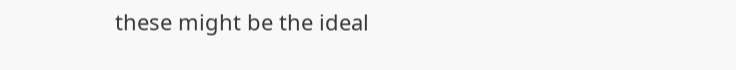these might be the ideal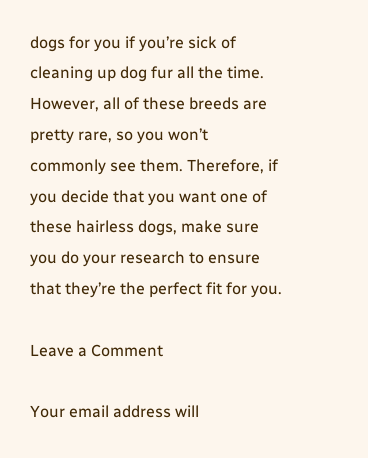dogs for you if you’re sick of cleaning up dog fur all the time. However, all of these breeds are pretty rare, so you won’t commonly see them. Therefore, if you decide that you want one of these hairless dogs, make sure you do your research to ensure that they’re the perfect fit for you.

Leave a Comment

Your email address will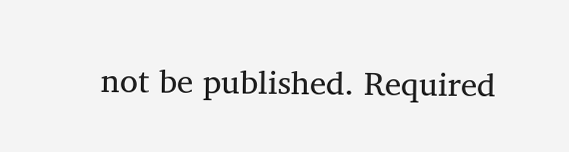not be published. Required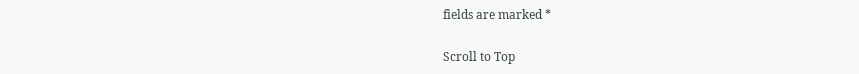fields are marked *

Scroll to Top